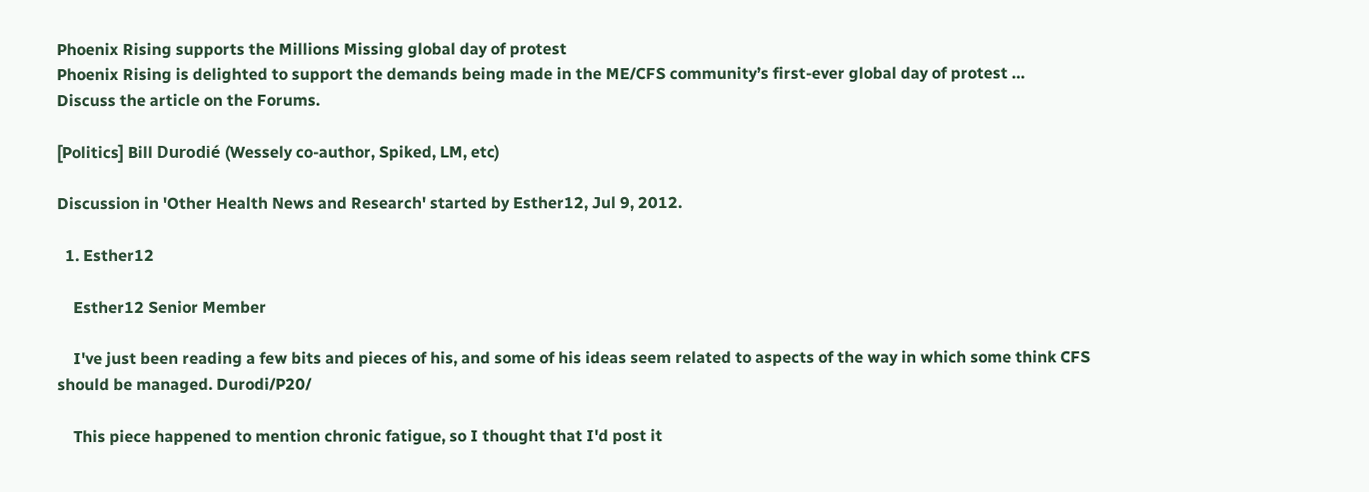Phoenix Rising supports the Millions Missing global day of protest
Phoenix Rising is delighted to support the demands being made in the ME/CFS community’s first-ever global day of protest …
Discuss the article on the Forums.

[Politics] Bill Durodié (Wessely co-author, Spiked, LM, etc)

Discussion in 'Other Health News and Research' started by Esther12, Jul 9, 2012.

  1. Esther12

    Esther12 Senior Member

    I've just been reading a few bits and pieces of his, and some of his ideas seem related to aspects of the way in which some think CFS should be managed. Durodi/P20/

    This piece happened to mention chronic fatigue, so I thought that I'd post it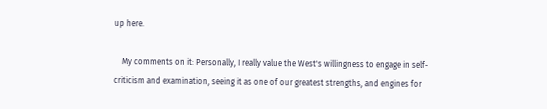up here.

    My comments on it: Personally, I really value the West's willingness to engage in self-criticism and examination, seeing it as one of our greatest strengths, and engines for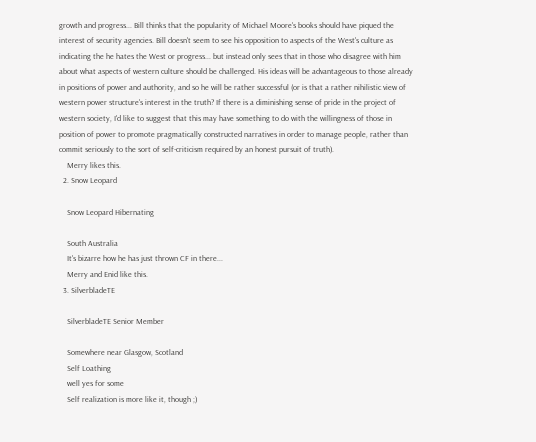growth and progress... Bill thinks that the popularity of Michael Moore's books should have piqued the interest of security agencies. Bill doesn't seem to see his opposition to aspects of the West's culture as indicating the he hates the West or progress... but instead only sees that in those who disagree with him about what aspects of western culture should be challenged. His ideas will be advantageous to those already in positions of power and authority, and so he will be rather successful (or is that a rather nihilistic view of western power structure's interest in the truth? If there is a diminishing sense of pride in the project of western society, I'd like to suggest that this may have something to do with the willingness of those in position of power to promote pragmatically constructed narratives in order to manage people, rather than commit seriously to the sort of self-criticism required by an honest pursuit of truth).
    Merry likes this.
  2. Snow Leopard

    Snow Leopard Hibernating

    South Australia
    It's bizarre how he has just thrown CF in there...
    Merry and Enid like this.
  3. SilverbladeTE

    SilverbladeTE Senior Member

    Somewhere near Glasgow, Scotland
    Self Loathing
    well yes for some
    Self realization is more like it, though ;)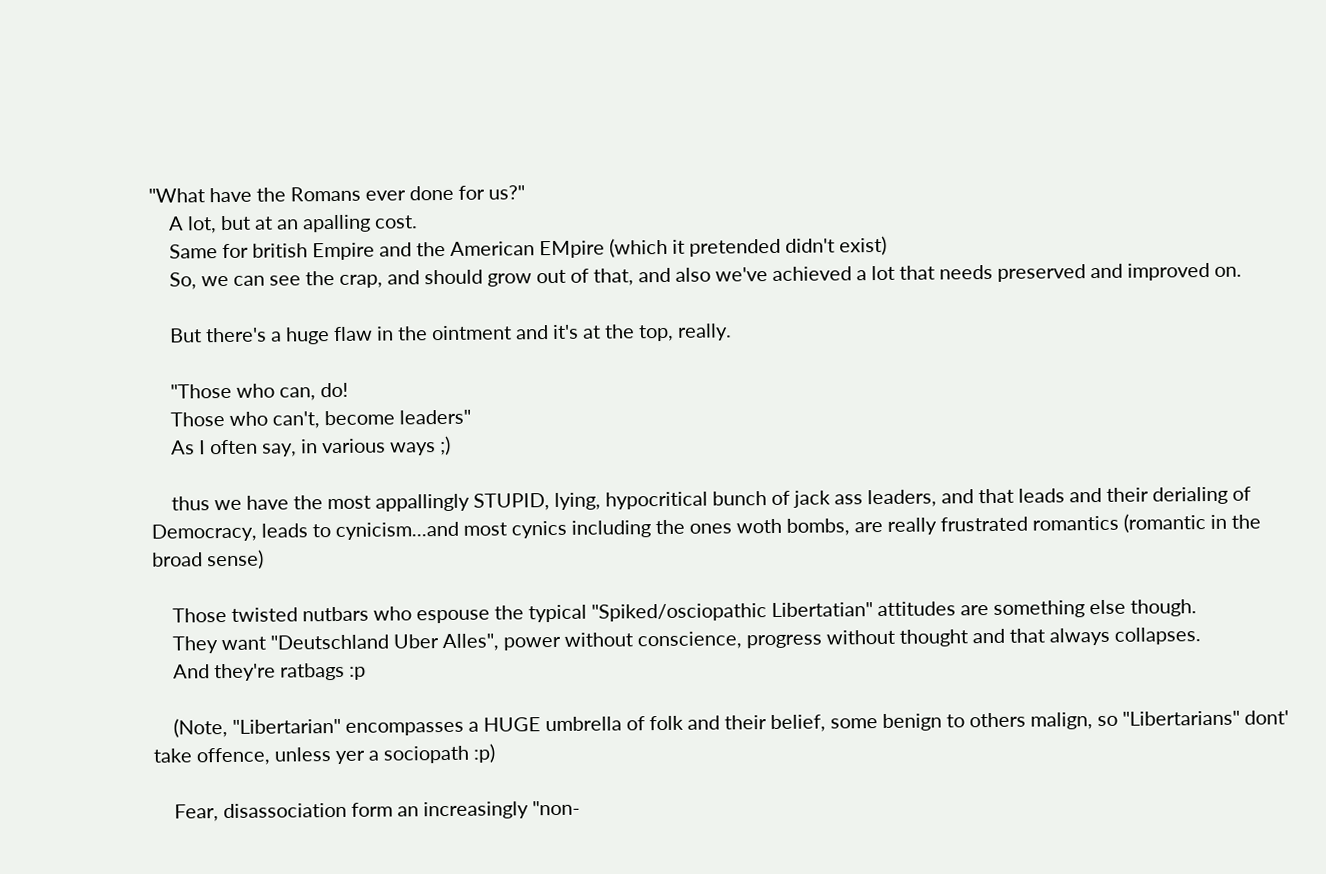"What have the Romans ever done for us?"
    A lot, but at an apalling cost.
    Same for british Empire and the American EMpire (which it pretended didn't exist)
    So, we can see the crap, and should grow out of that, and also we've achieved a lot that needs preserved and improved on.

    But there's a huge flaw in the ointment and it's at the top, really.

    "Those who can, do!
    Those who can't, become leaders"
    As I often say, in various ways ;)

    thus we have the most appallingly STUPID, lying, hypocritical bunch of jack ass leaders, and that leads and their derialing of Democracy, leads to cynicism...and most cynics including the ones woth bombs, are really frustrated romantics (romantic in the broad sense)

    Those twisted nutbars who espouse the typical "Spiked/osciopathic Libertatian" attitudes are something else though.
    They want "Deutschland Uber Alles", power without conscience, progress without thought and that always collapses.
    And they're ratbags :p

    (Note, "Libertarian" encompasses a HUGE umbrella of folk and their belief, some benign to others malign, so "Libertarians" dont' take offence, unless yer a sociopath :p)

    Fear, disassociation form an increasingly "non-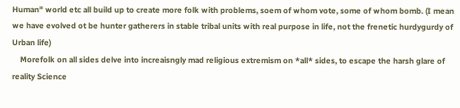Human" world etc all build up to create more folk with problems, soem of whom vote, some of whom bomb. (I mean we have evolved ot be hunter gatherers in stable tribal units with real purpose in life, not the frenetic hurdygurdy of Urban life)
    Morefolk on all sides delve into increaisngly mad religious extremism on *all* sides, to escape the harsh glare of reality Science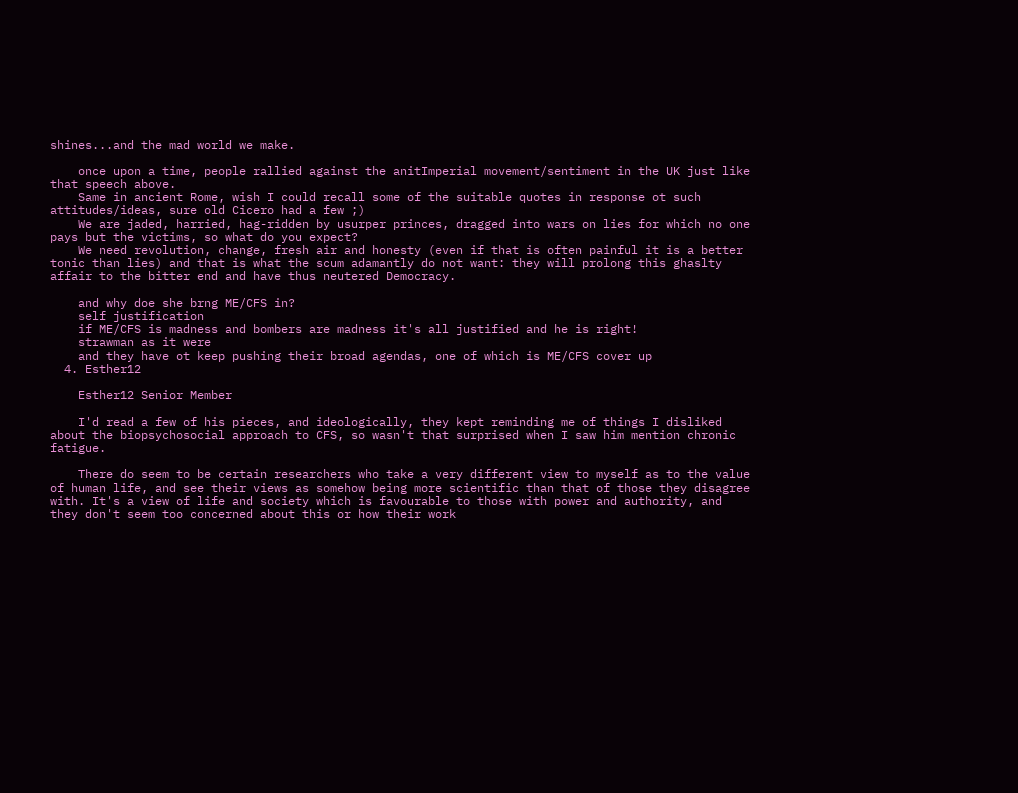shines...and the mad world we make.

    once upon a time, people rallied against the anitImperial movement/sentiment in the UK just like that speech above.
    Same in ancient Rome, wish I could recall some of the suitable quotes in response ot such attitudes/ideas, sure old Cicero had a few ;)
    We are jaded, harried, hag-ridden by usurper princes, dragged into wars on lies for which no one pays but the victims, so what do you expect?
    We need revolution, change, fresh air and honesty (even if that is often painful it is a better tonic than lies) and that is what the scum adamantly do not want: they will prolong this ghaslty affair to the bitter end and have thus neutered Democracy.

    and why doe she brng ME/CFS in?
    self justification
    if ME/CFS is madness and bombers are madness it's all justified and he is right!
    strawman as it were
    and they have ot keep pushing their broad agendas, one of which is ME/CFS cover up
  4. Esther12

    Esther12 Senior Member

    I'd read a few of his pieces, and ideologically, they kept reminding me of things I disliked about the biopsychosocial approach to CFS, so wasn't that surprised when I saw him mention chronic fatigue.

    There do seem to be certain researchers who take a very different view to myself as to the value of human life, and see their views as somehow being more scientific than that of those they disagree with. It's a view of life and society which is favourable to those with power and authority, and they don't seem too concerned about this or how their work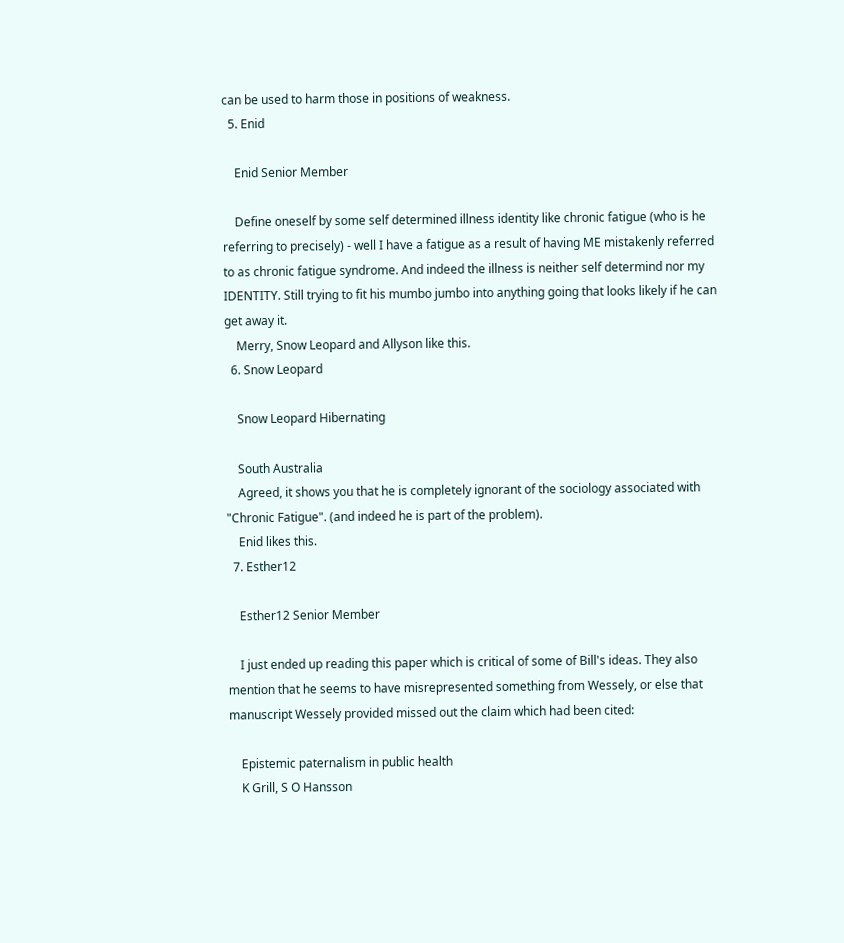can be used to harm those in positions of weakness.
  5. Enid

    Enid Senior Member

    Define oneself by some self determined illness identity like chronic fatigue (who is he referring to precisely) - well I have a fatigue as a result of having ME mistakenly referred to as chronic fatigue syndrome. And indeed the illness is neither self determind nor my IDENTITY. Still trying to fit his mumbo jumbo into anything going that looks likely if he can get away it.
    Merry, Snow Leopard and Allyson like this.
  6. Snow Leopard

    Snow Leopard Hibernating

    South Australia
    Agreed, it shows you that he is completely ignorant of the sociology associated with "Chronic Fatigue". (and indeed he is part of the problem).
    Enid likes this.
  7. Esther12

    Esther12 Senior Member

    I just ended up reading this paper which is critical of some of Bill's ideas. They also mention that he seems to have misrepresented something from Wessely, or else that manuscript Wessely provided missed out the claim which had been cited:

    Epistemic paternalism in public health
    K Grill, S O Hansson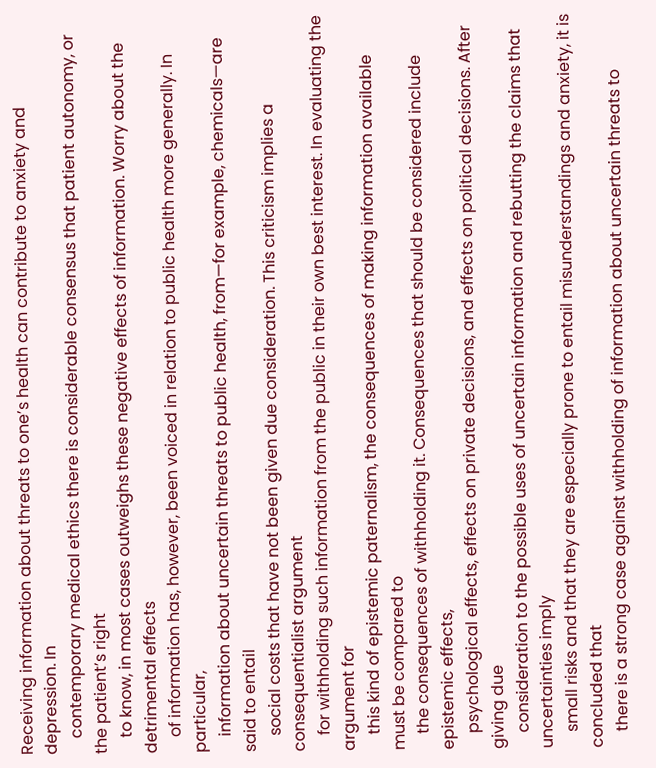Receiving information about threats to one’s health can contribute to anxiety and depression. In
    contemporary medical ethics there is considerable consensus that patient autonomy, or the patient’s right
    to know, in most cases outweighs these negative effects of information. Worry about the detrimental effects
    of information has, however, been voiced in relation to public health more generally. In particular,
    information about uncertain threats to public health, from—for example, chemicals—are said to entail
    social costs that have not been given due consideration. This criticism implies a consequentialist argument
    for withholding such information from the public in their own best interest. In evaluating the argument for
    this kind of epistemic paternalism, the consequences of making information available must be compared to
    the consequences of withholding it. Consequences that should be considered include epistemic effects,
    psychological effects, effects on private decisions, and effects on political decisions. After giving due
    consideration to the possible uses of uncertain information and rebutting the claims that uncertainties imply
    small risks and that they are especially prone to entail misunderstandings and anxiety, it is concluded that
    there is a strong case against withholding of information about uncertain threats to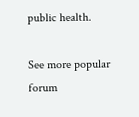public health.

See more popular forum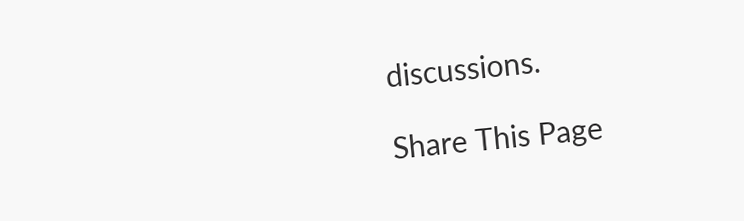discussions.

Share This Page